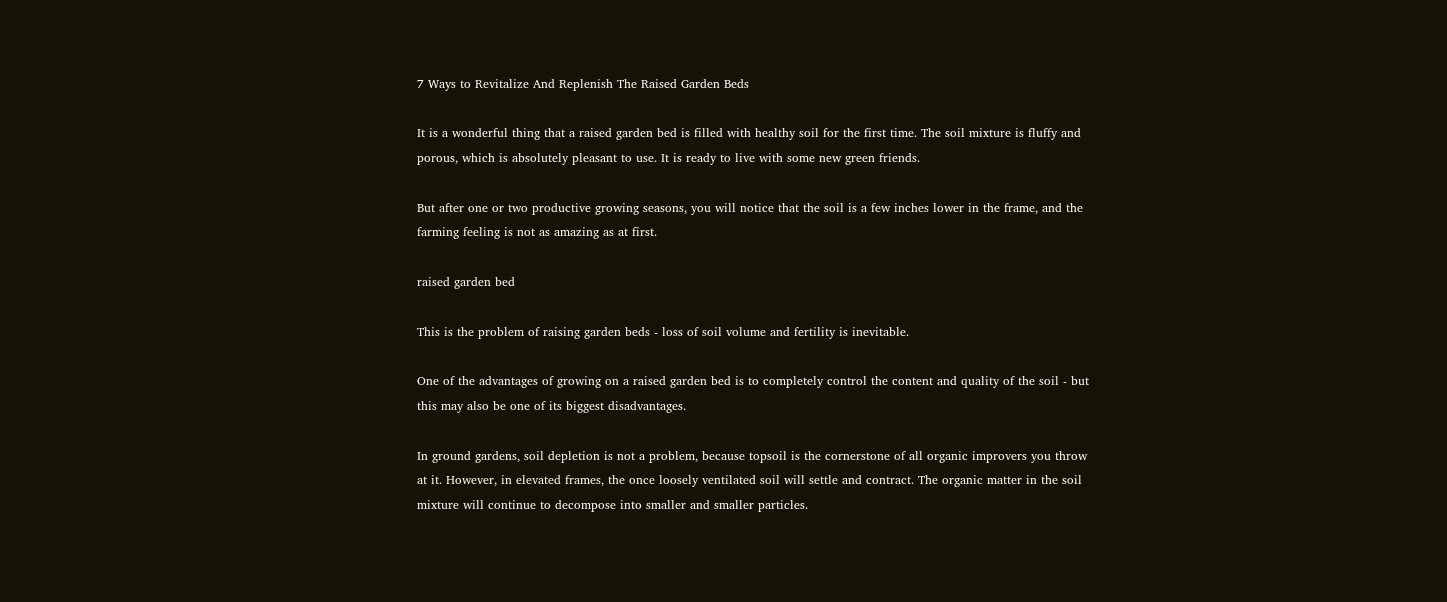7 Ways to Revitalize And Replenish The Raised Garden Beds

It is a wonderful thing that a raised garden bed is filled with healthy soil for the first time. The soil mixture is fluffy and porous, which is absolutely pleasant to use. It is ready to live with some new green friends.

But after one or two productive growing seasons, you will notice that the soil is a few inches lower in the frame, and the farming feeling is not as amazing as at first.

raised garden bed

This is the problem of raising garden beds - loss of soil volume and fertility is inevitable.

One of the advantages of growing on a raised garden bed is to completely control the content and quality of the soil - but this may also be one of its biggest disadvantages.

In ground gardens, soil depletion is not a problem, because topsoil is the cornerstone of all organic improvers you throw at it. However, in elevated frames, the once loosely ventilated soil will settle and contract. The organic matter in the soil mixture will continue to decompose into smaller and smaller particles.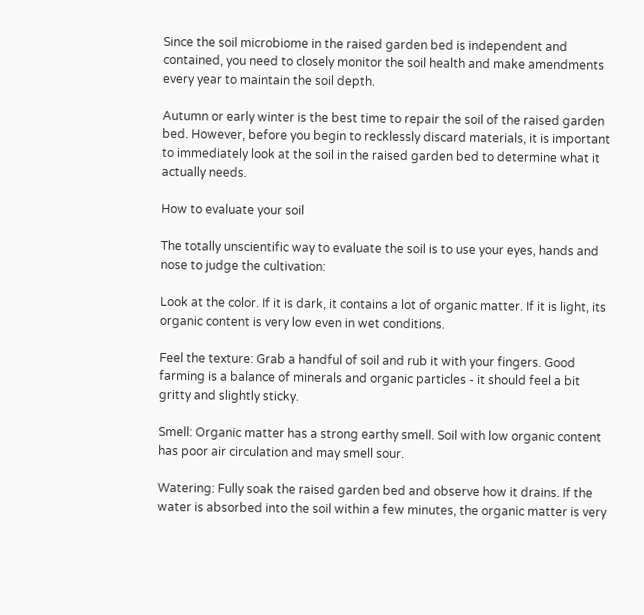Since the soil microbiome in the raised garden bed is independent and contained, you need to closely monitor the soil health and make amendments every year to maintain the soil depth.

Autumn or early winter is the best time to repair the soil of the raised garden bed. However, before you begin to recklessly discard materials, it is important to immediately look at the soil in the raised garden bed to determine what it actually needs.

How to evaluate your soil

The totally unscientific way to evaluate the soil is to use your eyes, hands and nose to judge the cultivation:

Look at the color. If it is dark, it contains a lot of organic matter. If it is light, its organic content is very low even in wet conditions.

Feel the texture: Grab a handful of soil and rub it with your fingers. Good farming is a balance of minerals and organic particles - it should feel a bit gritty and slightly sticky.

Smell: Organic matter has a strong earthy smell. Soil with low organic content has poor air circulation and may smell sour.

Watering: Fully soak the raised garden bed and observe how it drains. If the water is absorbed into the soil within a few minutes, the organic matter is very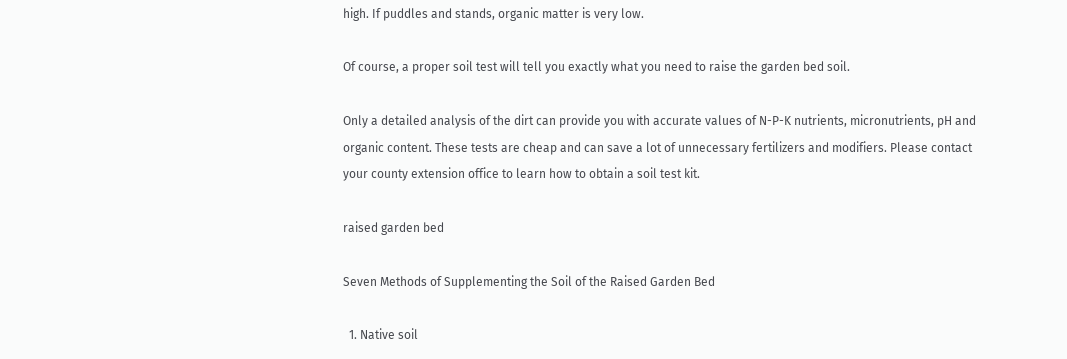high. If puddles and stands, organic matter is very low.

Of course, a proper soil test will tell you exactly what you need to raise the garden bed soil.

Only a detailed analysis of the dirt can provide you with accurate values of N-P-K nutrients, micronutrients, pH and organic content. These tests are cheap and can save a lot of unnecessary fertilizers and modifiers. Please contact your county extension office to learn how to obtain a soil test kit.

raised garden bed

Seven Methods of Supplementing the Soil of the Raised Garden Bed

  1. Native soil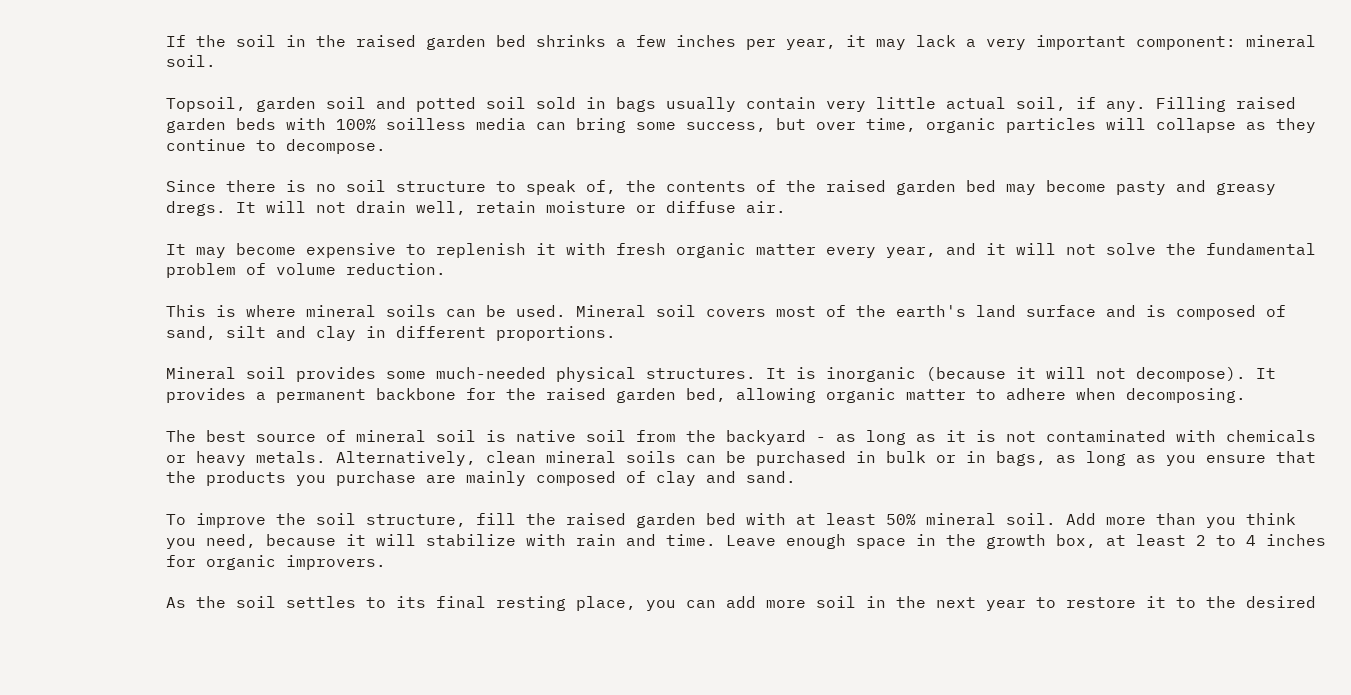If the soil in the raised garden bed shrinks a few inches per year, it may lack a very important component: mineral soil.

Topsoil, garden soil and potted soil sold in bags usually contain very little actual soil, if any. Filling raised garden beds with 100% soilless media can bring some success, but over time, organic particles will collapse as they continue to decompose.

Since there is no soil structure to speak of, the contents of the raised garden bed may become pasty and greasy dregs. It will not drain well, retain moisture or diffuse air.

It may become expensive to replenish it with fresh organic matter every year, and it will not solve the fundamental problem of volume reduction.

This is where mineral soils can be used. Mineral soil covers most of the earth's land surface and is composed of sand, silt and clay in different proportions.

Mineral soil provides some much-needed physical structures. It is inorganic (because it will not decompose). It provides a permanent backbone for the raised garden bed, allowing organic matter to adhere when decomposing.

The best source of mineral soil is native soil from the backyard - as long as it is not contaminated with chemicals or heavy metals. Alternatively, clean mineral soils can be purchased in bulk or in bags, as long as you ensure that the products you purchase are mainly composed of clay and sand.

To improve the soil structure, fill the raised garden bed with at least 50% mineral soil. Add more than you think you need, because it will stabilize with rain and time. Leave enough space in the growth box, at least 2 to 4 inches for organic improvers.

As the soil settles to its final resting place, you can add more soil in the next year to restore it to the desired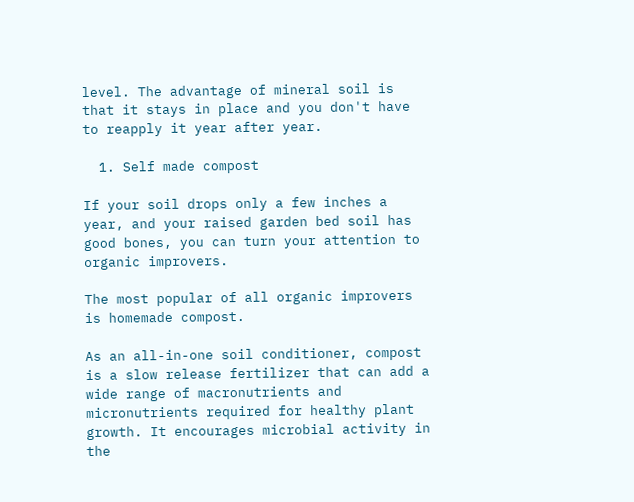level. The advantage of mineral soil is that it stays in place and you don't have to reapply it year after year.

  1. Self made compost

If your soil drops only a few inches a year, and your raised garden bed soil has good bones, you can turn your attention to organic improvers.

The most popular of all organic improvers is homemade compost.

As an all-in-one soil conditioner, compost is a slow release fertilizer that can add a wide range of macronutrients and micronutrients required for healthy plant growth. It encourages microbial activity in the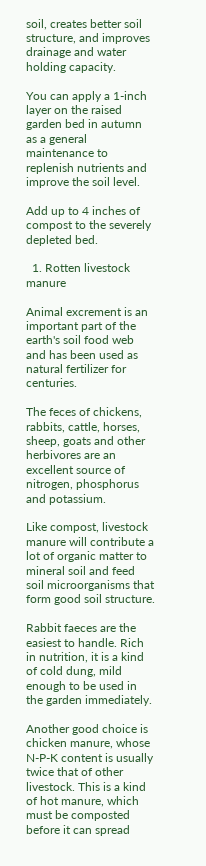soil, creates better soil structure, and improves drainage and water holding capacity.

You can apply a 1-inch layer on the raised garden bed in autumn as a general maintenance to replenish nutrients and improve the soil level.

Add up to 4 inches of compost to the severely depleted bed.

  1. Rotten livestock manure

Animal excrement is an important part of the earth's soil food web and has been used as natural fertilizer for centuries.

The feces of chickens, rabbits, cattle, horses, sheep, goats and other herbivores are an excellent source of nitrogen, phosphorus and potassium.

Like compost, livestock manure will contribute a lot of organic matter to mineral soil and feed soil microorganisms that form good soil structure.

Rabbit faeces are the easiest to handle. Rich in nutrition, it is a kind of cold dung, mild enough to be used in the garden immediately.

Another good choice is chicken manure, whose N-P-K content is usually twice that of other livestock. This is a kind of hot manure, which must be composted before it can spread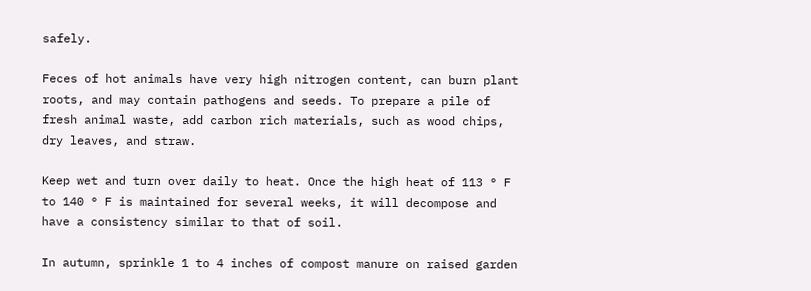safely.

Feces of hot animals have very high nitrogen content, can burn plant roots, and may contain pathogens and seeds. To prepare a pile of fresh animal waste, add carbon rich materials, such as wood chips, dry leaves, and straw.

Keep wet and turn over daily to heat. Once the high heat of 113 ° F to 140 ° F is maintained for several weeks, it will decompose and have a consistency similar to that of soil.

In autumn, sprinkle 1 to 4 inches of compost manure on raised garden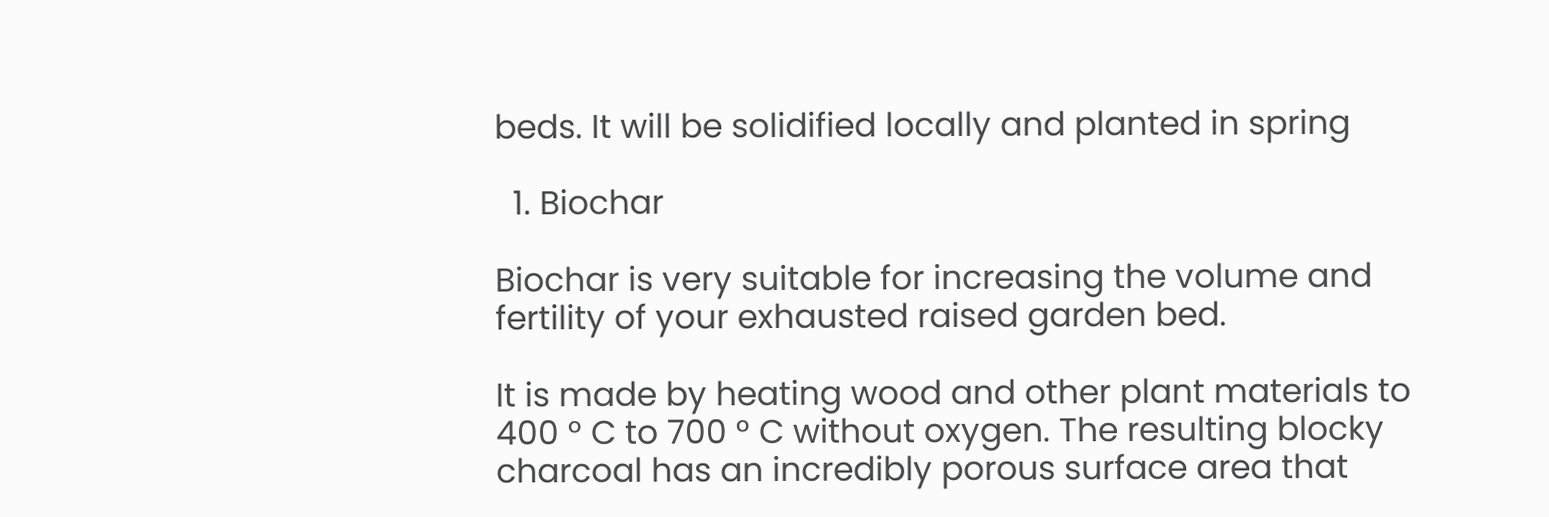beds. It will be solidified locally and planted in spring

  1. Biochar

Biochar is very suitable for increasing the volume and fertility of your exhausted raised garden bed.

It is made by heating wood and other plant materials to 400 ° C to 700 ° C without oxygen. The resulting blocky charcoal has an incredibly porous surface area that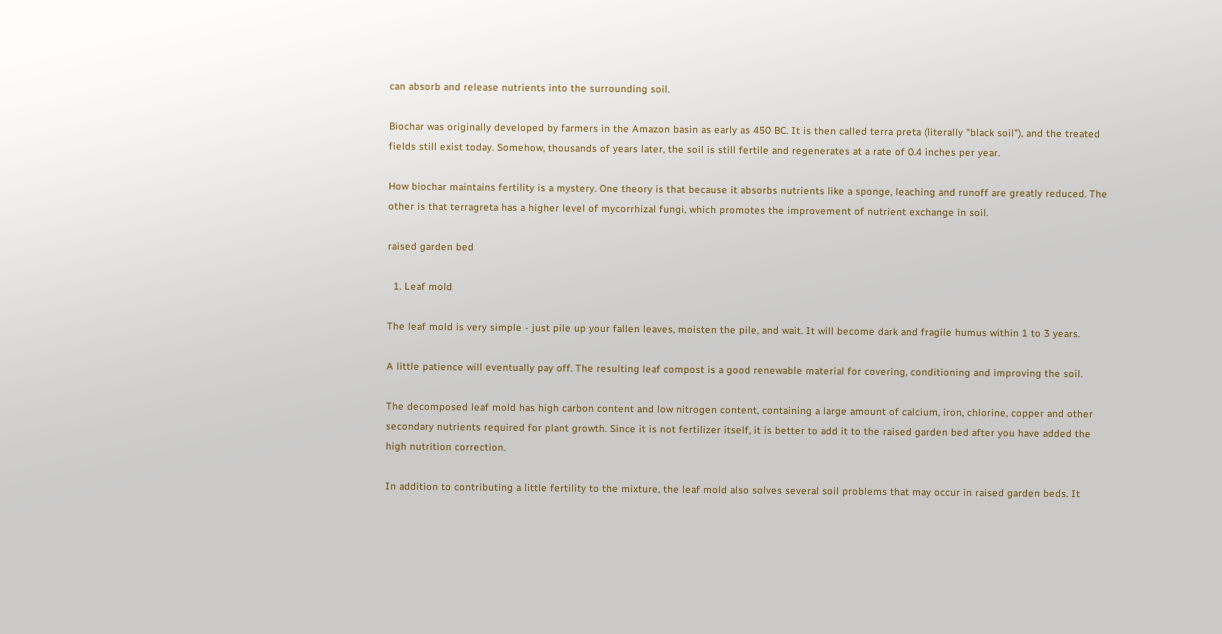can absorb and release nutrients into the surrounding soil.

Biochar was originally developed by farmers in the Amazon basin as early as 450 BC. It is then called terra preta (literally "black soil"), and the treated fields still exist today. Somehow, thousands of years later, the soil is still fertile and regenerates at a rate of 0.4 inches per year.

How biochar maintains fertility is a mystery. One theory is that because it absorbs nutrients like a sponge, leaching and runoff are greatly reduced. The other is that terragreta has a higher level of mycorrhizal fungi, which promotes the improvement of nutrient exchange in soil.

raised garden bed

  1. Leaf mold

The leaf mold is very simple - just pile up your fallen leaves, moisten the pile, and wait. It will become dark and fragile humus within 1 to 3 years.

A little patience will eventually pay off. The resulting leaf compost is a good renewable material for covering, conditioning and improving the soil.

The decomposed leaf mold has high carbon content and low nitrogen content, containing a large amount of calcium, iron, chlorine, copper and other secondary nutrients required for plant growth. Since it is not fertilizer itself, it is better to add it to the raised garden bed after you have added the high nutrition correction.

In addition to contributing a little fertility to the mixture, the leaf mold also solves several soil problems that may occur in raised garden beds. It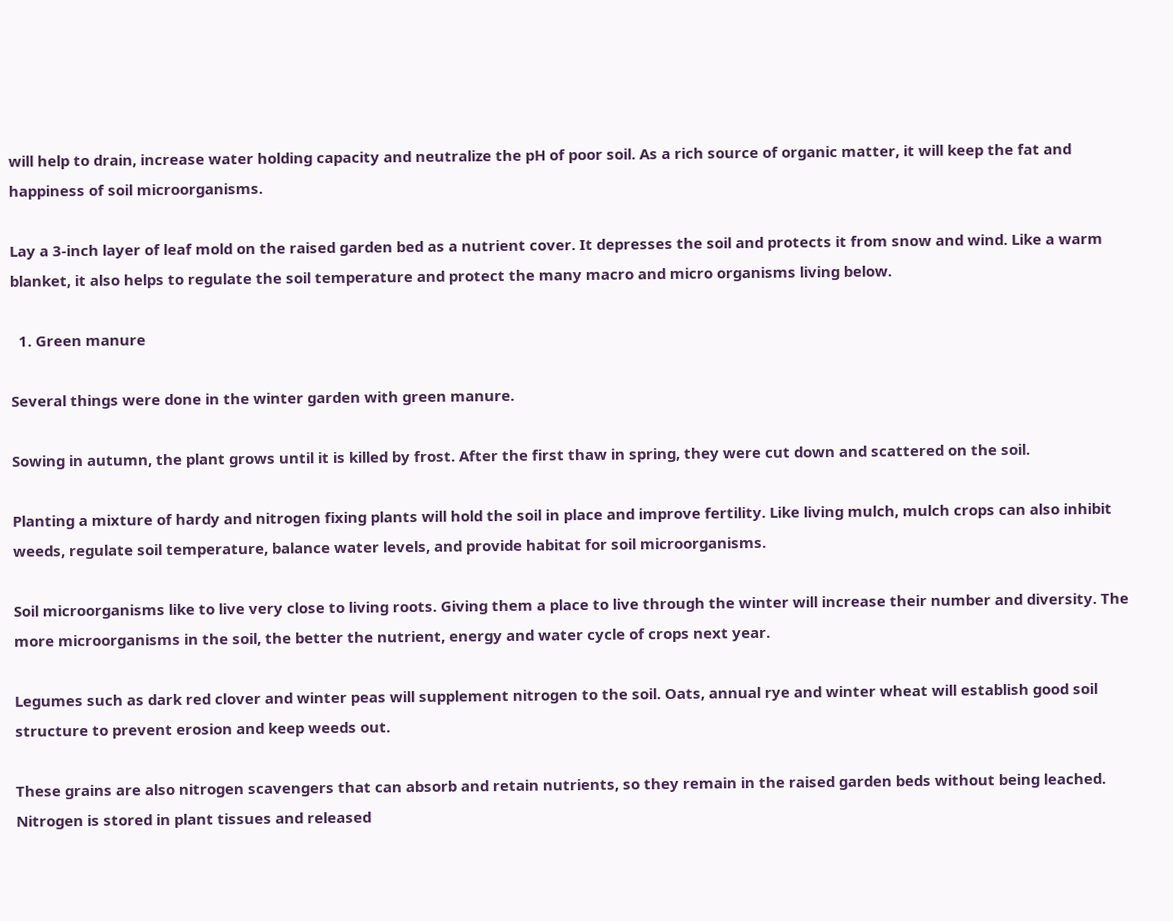will help to drain, increase water holding capacity and neutralize the pH of poor soil. As a rich source of organic matter, it will keep the fat and happiness of soil microorganisms.

Lay a 3-inch layer of leaf mold on the raised garden bed as a nutrient cover. It depresses the soil and protects it from snow and wind. Like a warm blanket, it also helps to regulate the soil temperature and protect the many macro and micro organisms living below.

  1. Green manure

Several things were done in the winter garden with green manure.

Sowing in autumn, the plant grows until it is killed by frost. After the first thaw in spring, they were cut down and scattered on the soil.

Planting a mixture of hardy and nitrogen fixing plants will hold the soil in place and improve fertility. Like living mulch, mulch crops can also inhibit weeds, regulate soil temperature, balance water levels, and provide habitat for soil microorganisms.

Soil microorganisms like to live very close to living roots. Giving them a place to live through the winter will increase their number and diversity. The more microorganisms in the soil, the better the nutrient, energy and water cycle of crops next year.

Legumes such as dark red clover and winter peas will supplement nitrogen to the soil. Oats, annual rye and winter wheat will establish good soil structure to prevent erosion and keep weeds out.

These grains are also nitrogen scavengers that can absorb and retain nutrients, so they remain in the raised garden beds without being leached. Nitrogen is stored in plant tissues and released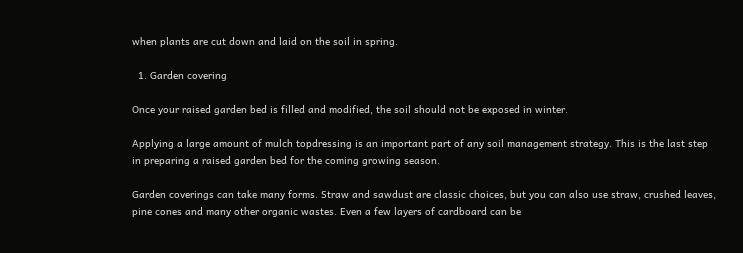when plants are cut down and laid on the soil in spring.

  1. Garden covering

Once your raised garden bed is filled and modified, the soil should not be exposed in winter.

Applying a large amount of mulch topdressing is an important part of any soil management strategy. This is the last step in preparing a raised garden bed for the coming growing season.

Garden coverings can take many forms. Straw and sawdust are classic choices, but you can also use straw, crushed leaves, pine cones and many other organic wastes. Even a few layers of cardboard can be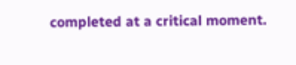completed at a critical moment.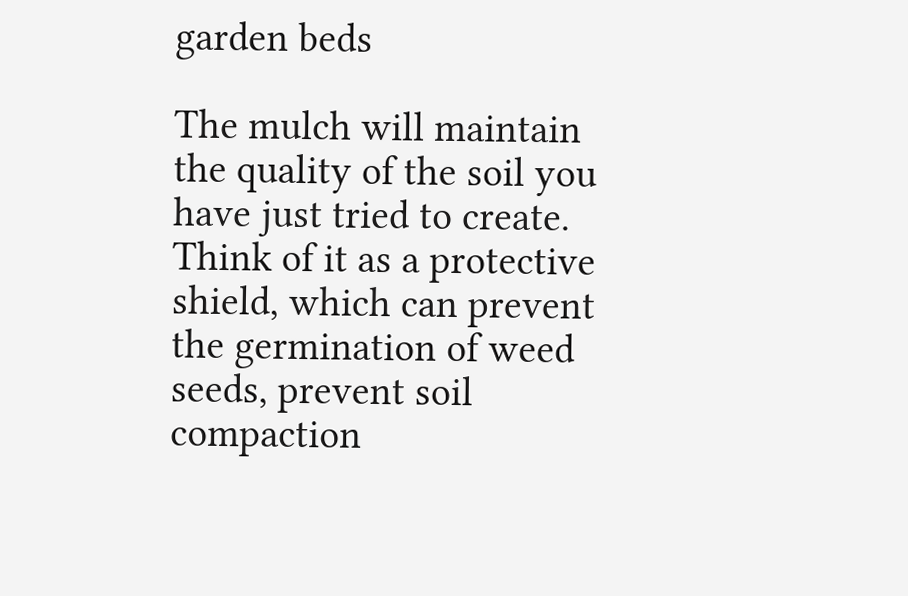garden beds

The mulch will maintain the quality of the soil you have just tried to create. Think of it as a protective shield, which can prevent the germination of weed seeds, prevent soil compaction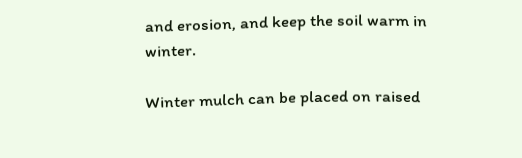and erosion, and keep the soil warm in winter.

Winter mulch can be placed on raised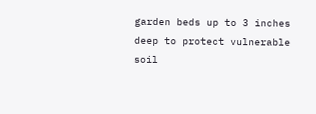garden beds up to 3 inches deep to protect vulnerable soil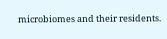microbiomes and their residents.